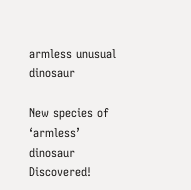armless unusual dinosaur

New species of ‘armless’ dinosaur Discovered!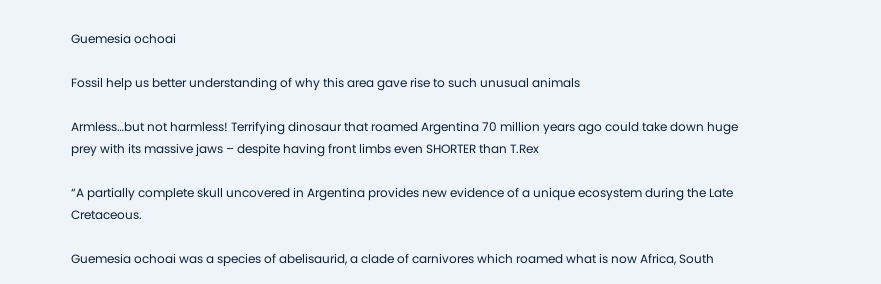Guemesia ochoai

Fossil help us better understanding of why this area gave rise to such unusual animals

Armless…but not harmless! Terrifying dinosaur that roamed Argentina 70 million years ago could take down huge prey with its massive jaws – despite having front limbs even SHORTER than T.Rex

“A partially complete skull uncovered in Argentina provides new evidence of a unique ecosystem during the Late Cretaceous.

Guemesia ochoai was a species of abelisaurid, a clade of carnivores which roamed what is now Africa, South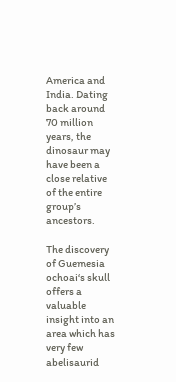America and India. Dating back around 70 million years, the dinosaur may have been a close relative of the entire group’s ancestors.

The discovery of Guemesia ochoai‘s skull offers a valuable insight into an area which has very few abelisaurid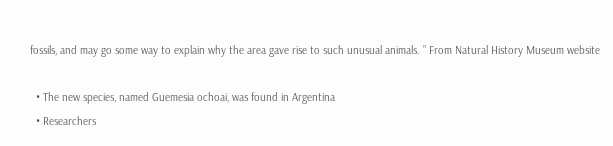fossils, and may go some way to explain why the area gave rise to such unusual animals. ” From Natural History Museum website

  • The new species, named Guemesia ochoai, was found in Argentina
  • Researchers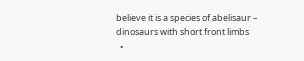believe it is a species of abelisaur – dinosaurs with short front limbs
  •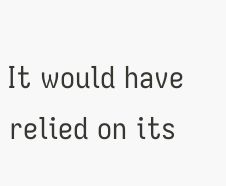It would have relied on its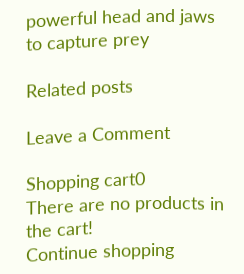powerful head and jaws to capture prey

Related posts

Leave a Comment

Shopping cart0
There are no products in the cart!
Continue shopping